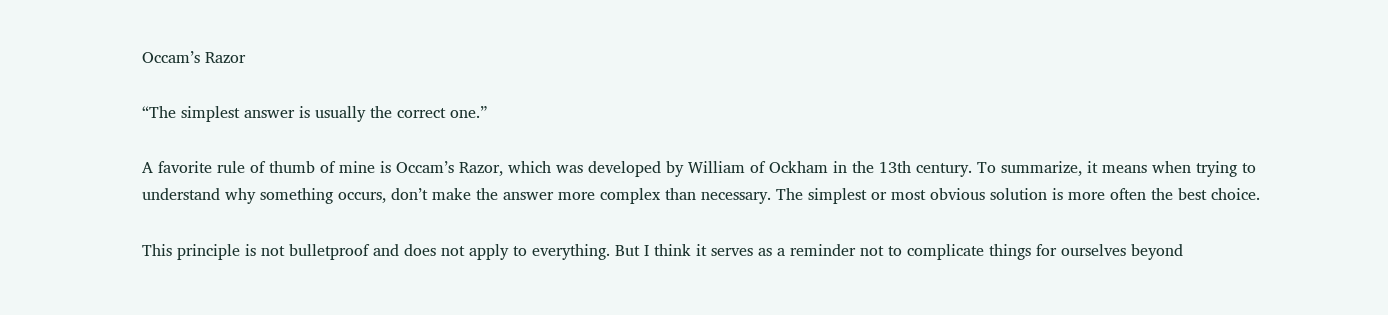Occam’s Razor

“The simplest answer is usually the correct one.”

A favorite rule of thumb of mine is Occam’s Razor, which was developed by William of Ockham in the 13th century. To summarize, it means when trying to understand why something occurs, don’t make the answer more complex than necessary. The simplest or most obvious solution is more often the best choice.

This principle is not bulletproof and does not apply to everything. But I think it serves as a reminder not to complicate things for ourselves beyond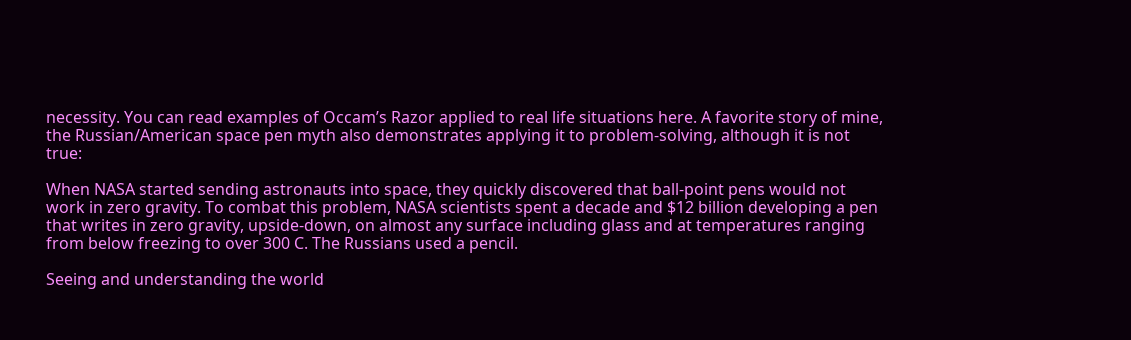necessity. You can read examples of Occam’s Razor applied to real life situations here. A favorite story of mine, the Russian/American space pen myth also demonstrates applying it to problem-solving, although it is not true:

When NASA started sending astronauts into space, they quickly discovered that ball-point pens would not work in zero gravity. To combat this problem, NASA scientists spent a decade and $12 billion developing a pen that writes in zero gravity, upside-down, on almost any surface including glass and at temperatures ranging from below freezing to over 300 C. The Russians used a pencil.

Seeing and understanding the world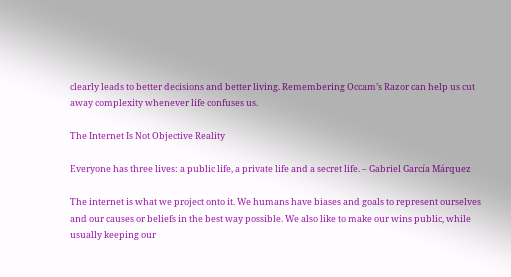clearly leads to better decisions and better living. Remembering Occam’s Razor can help us cut away complexity whenever life confuses us.

The Internet Is Not Objective Reality

Everyone has three lives: a public life, a private life and a secret life. – Gabriel García Márquez

The internet is what we project onto it. We humans have biases and goals to represent ourselves and our causes or beliefs in the best way possible. We also like to make our wins public, while usually keeping our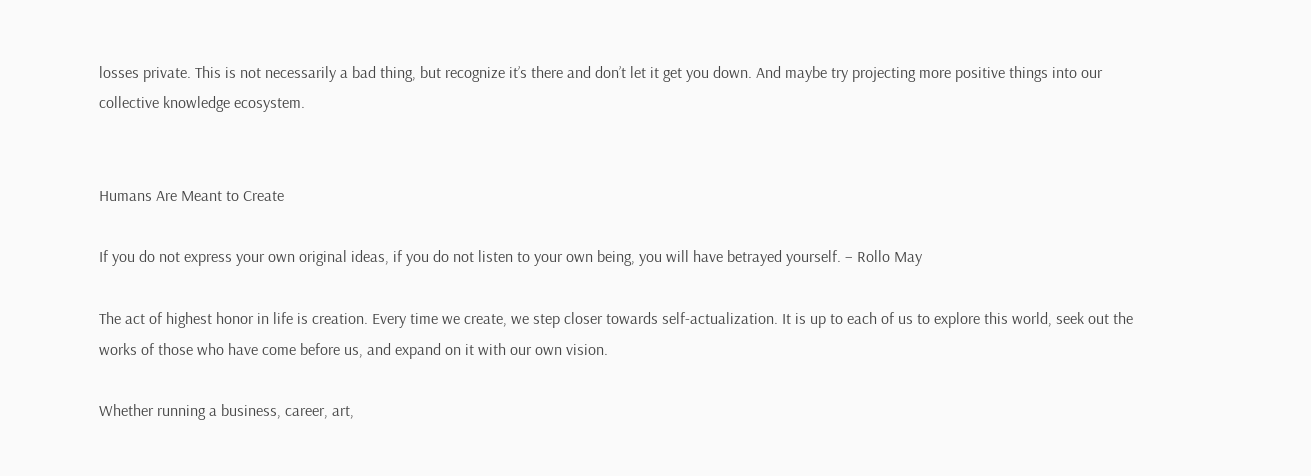losses private. This is not necessarily a bad thing, but recognize it’s there and don’t let it get you down. And maybe try projecting more positive things into our collective knowledge ecosystem.


Humans Are Meant to Create

If you do not express your own original ideas, if you do not listen to your own being, you will have betrayed yourself. – Rollo May

The act of highest honor in life is creation. Every time we create, we step closer towards self-actualization. It is up to each of us to explore this world, seek out the works of those who have come before us, and expand on it with our own vision.

Whether running a business, career, art,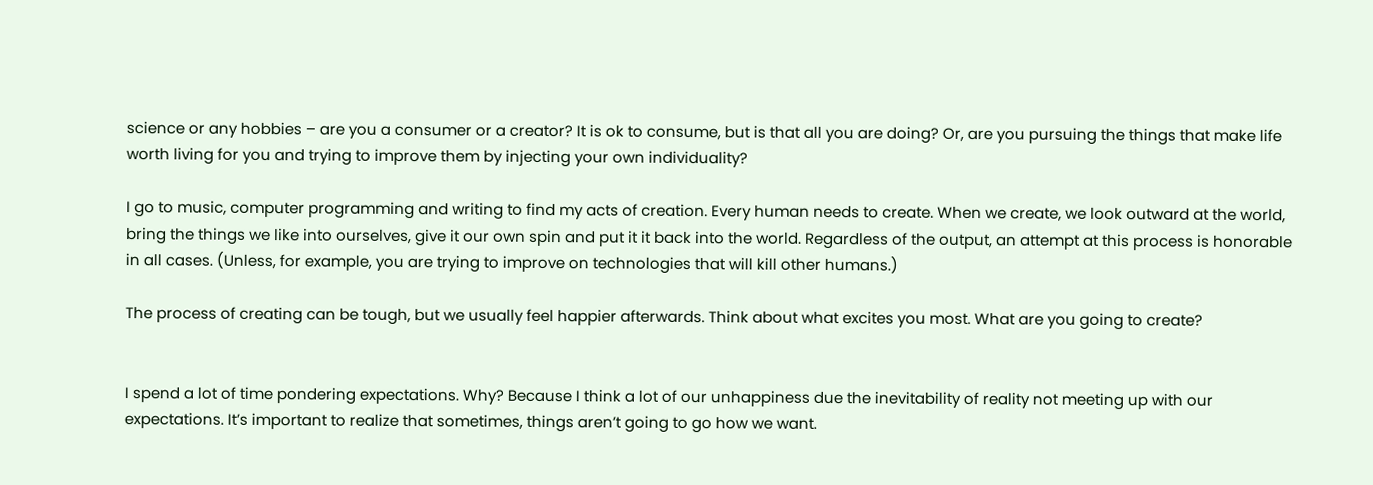science or any hobbies – are you a consumer or a creator? It is ok to consume, but is that all you are doing? Or, are you pursuing the things that make life worth living for you and trying to improve them by injecting your own individuality?

I go to music, computer programming and writing to find my acts of creation. Every human needs to create. When we create, we look outward at the world, bring the things we like into ourselves, give it our own spin and put it it back into the world. Regardless of the output, an attempt at this process is honorable in all cases. (Unless, for example, you are trying to improve on technologies that will kill other humans.)

The process of creating can be tough, but we usually feel happier afterwards. Think about what excites you most. What are you going to create?


I spend a lot of time pondering expectations. Why? Because I think a lot of our unhappiness due the inevitability of reality not meeting up with our expectations. It’s important to realize that sometimes, things aren’t going to go how we want.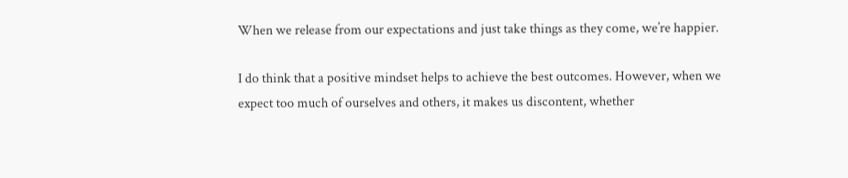When we release from our expectations and just take things as they come, we’re happier.

I do think that a positive mindset helps to achieve the best outcomes. However, when we expect too much of ourselves and others, it makes us discontent, whether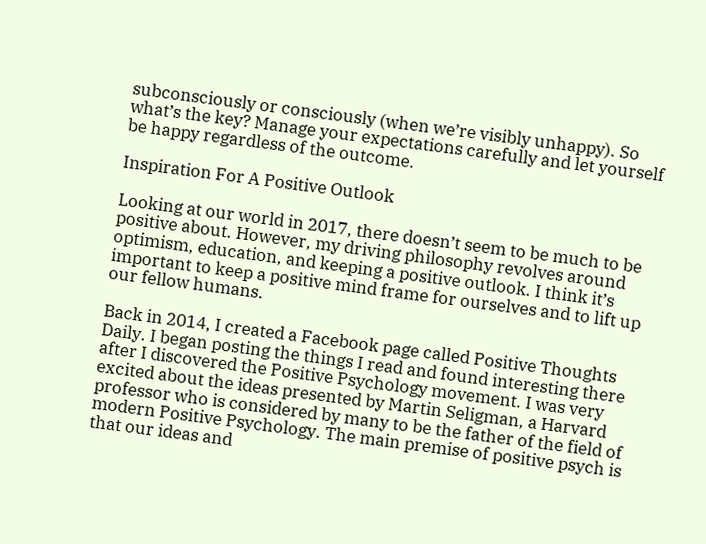subconsciously or consciously (when we’re visibly unhappy). So what’s the key? Manage your expectations carefully and let yourself be happy regardless of the outcome.

Inspiration For A Positive Outlook

Looking at our world in 2017, there doesn’t seem to be much to be positive about. However, my driving philosophy revolves around optimism, education, and keeping a positive outlook. I think it’s important to keep a positive mind frame for ourselves and to lift up our fellow humans.

Back in 2014, I created a Facebook page called Positive Thoughts Daily. I began posting the things I read and found interesting there after I discovered the Positive Psychology movement. I was very excited about the ideas presented by Martin Seligman, a Harvard professor who is considered by many to be the father of the field of modern Positive Psychology. The main premise of positive psych is that our ideas and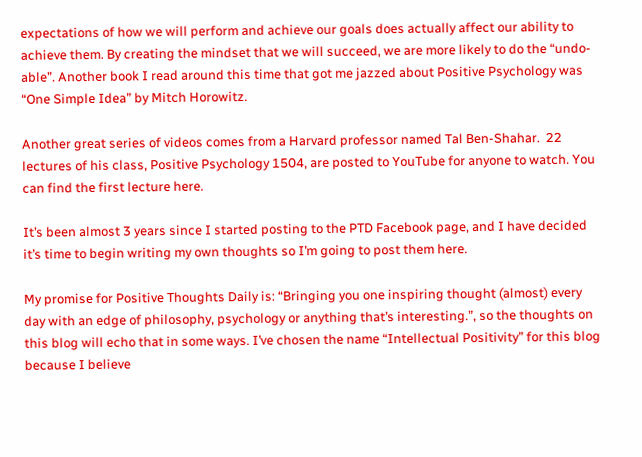expectations of how we will perform and achieve our goals does actually affect our ability to achieve them. By creating the mindset that we will succeed, we are more likely to do the “undo-able”. Another book I read around this time that got me jazzed about Positive Psychology was “One Simple Idea” by Mitch Horowitz.

Another great series of videos comes from a Harvard professor named Tal Ben-Shahar.  22 lectures of his class, Positive Psychology 1504, are posted to YouTube for anyone to watch. You can find the first lecture here.

It’s been almost 3 years since I started posting to the PTD Facebook page, and I have decided it’s time to begin writing my own thoughts so I’m going to post them here.

My promise for Positive Thoughts Daily is: “Bringing you one inspiring thought (almost) every day with an edge of philosophy, psychology or anything that’s interesting.”, so the thoughts on this blog will echo that in some ways. I’ve chosen the name “Intellectual Positivity” for this blog because I believe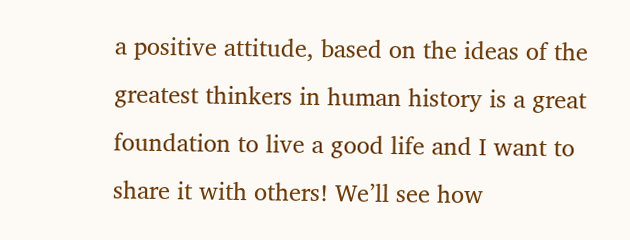a positive attitude, based on the ideas of the greatest thinkers in human history is a great foundation to live a good life and I want to share it with others! We’ll see how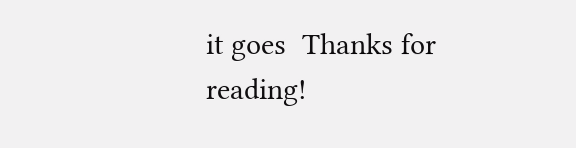it goes  Thanks for reading!